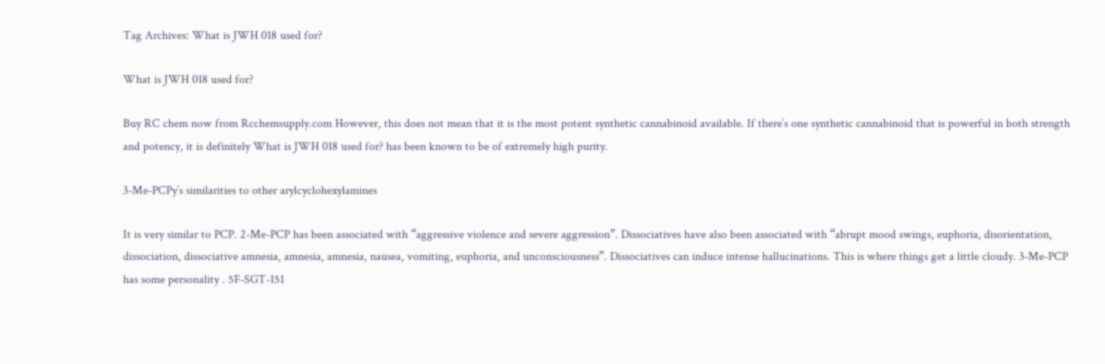Tag Archives: What is JWH 018 used for?

What is JWH 018 used for?

Buy RC chem now from Rcchemsupply.com However, this does not mean that it is the most potent synthetic cannabinoid available. If there’s one synthetic cannabinoid that is powerful in both strength and potency, it is definitely What is JWH 018 used for? has been known to be of extremely high purity.

3-Me-PCPy’s similarities to other arylcyclohexylamines

It is very similar to PCP. 2-Me-PCP has been associated with “aggressive violence and severe aggression”. Dissociatives have also been associated with “abrupt mood swings, euphoria, disorientation, dissociation, dissociative amnesia, amnesia, amnesia, nausea, vomiting, euphoria, and unconsciousness”. Dissociatives can induce intense hallucinations. This is where things get a little cloudy. 3-Me-PCP has some personality . 5F-SGT-151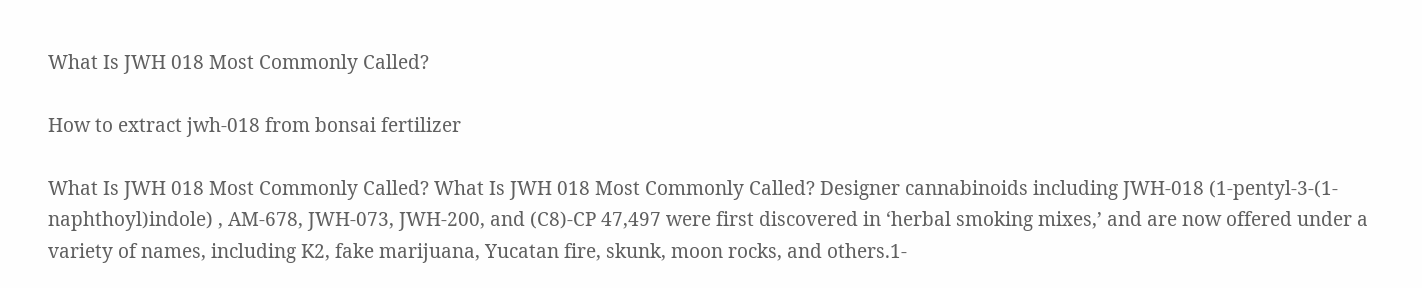What Is JWH 018 Most Commonly Called?

How to extract jwh-018 from bonsai fertilizer

What Is JWH 018 Most Commonly Called? What Is JWH 018 Most Commonly Called? Designer cannabinoids including JWH-018 (1-pentyl-3-(1-naphthoyl)indole) , AM-678, JWH-073, JWH-200, and (C8)-CP 47,497 were first discovered in ‘herbal smoking mixes,’ and are now offered under a variety of names, including K2, fake marijuana, Yucatan fire, skunk, moon rocks, and others.1-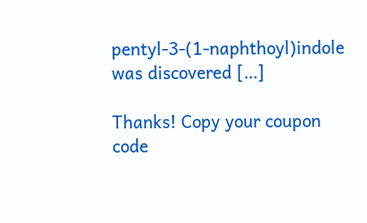pentyl-3-(1-naphthoyl)indole was discovered […]

Thanks! Copy your coupon code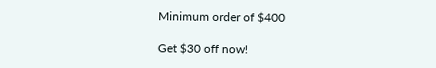Minimum order of $400

Get $30 off now!